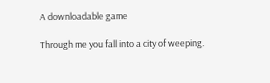A downloadable game

Through me you fall into a city of weeping.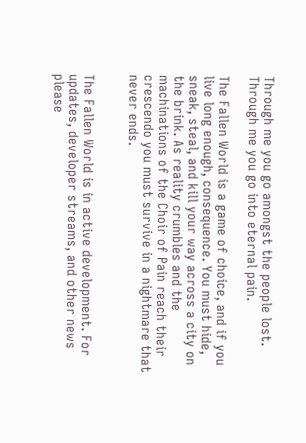Through me you go amongst the people lost. Through me you go into eternal pain.

The Fallen World is a game of choice, and if you live long enough, consequence. You must hide, sneak, steal, and kill your way across a city on the brink. As reality crumbles and the machinations of the Choir of Pain reach their crescendo you must survive in a nightmare that never ends.


The Fallen World is in active development. For updates, developer streams, and other news please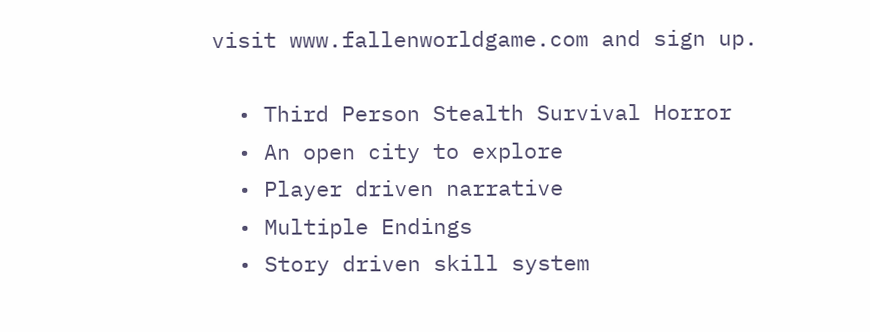visit www.fallenworldgame.com and sign up.

  • Third Person Stealth Survival Horror
  • An open city to explore
  • Player driven narrative
  • Multiple Endings
  • Story driven skill system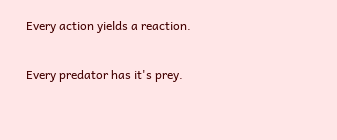Every action yields a reaction.

Every predator has it's prey.